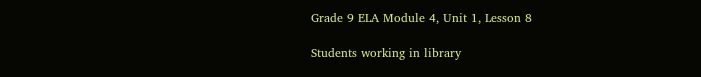Grade 9 ELA Module 4, Unit 1, Lesson 8

Students working in library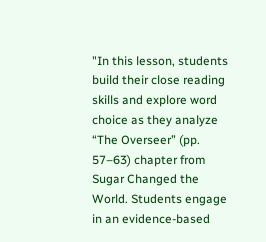"In this lesson, students build their close reading skills and explore word choice as they analyze “The Overseer” (pp. 57–63) chapter from Sugar Changed the World. Students engage in an evidence-based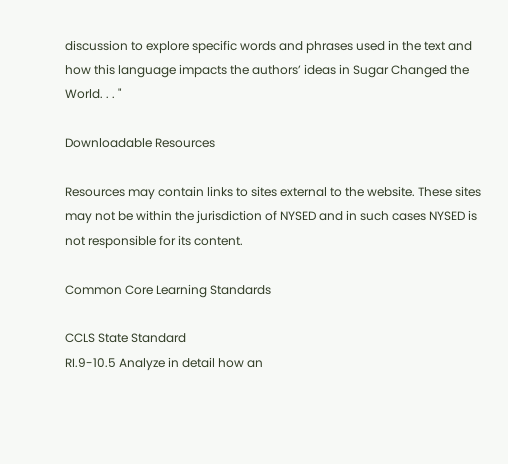discussion to explore specific words and phrases used in the text and how this language impacts the authors’ ideas in Sugar Changed the World. . . "

Downloadable Resources

Resources may contain links to sites external to the website. These sites may not be within the jurisdiction of NYSED and in such cases NYSED is not responsible for its content.

Common Core Learning Standards

CCLS State Standard
RI.9-10.5 Analyze in detail how an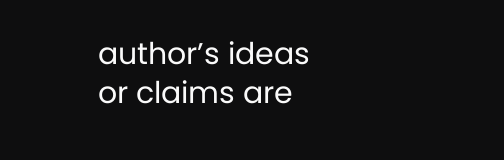author’s ideas or claims are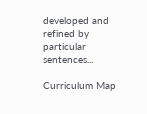developed and refined by particular sentences...

Curriculum Map